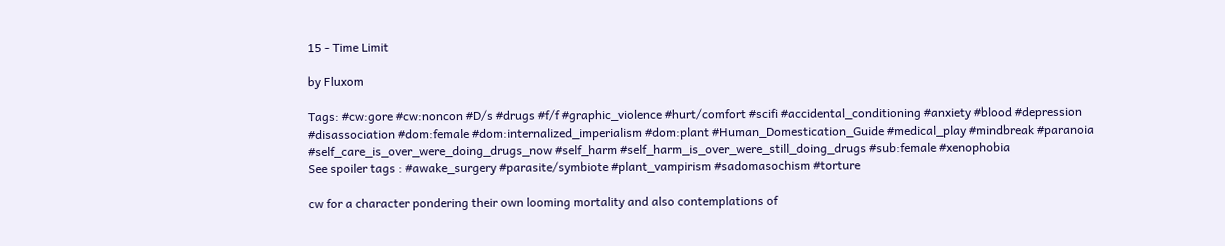15 - Time Limit

by Fluxom

Tags: #cw:gore #cw:noncon #D/s #drugs #f/f #graphic_violence #hurt/comfort #scifi #accidental_conditioning #anxiety #blood #depression #disassociation #dom:female #dom:internalized_imperialism #dom:plant #Human_Domestication_Guide #medical_play #mindbreak #paranoia #self_care_is_over_were_doing_drugs_now #self_harm #self_harm_is_over_were_still_doing_drugs #sub:female #xenophobia
See spoiler tags : #awake_surgery #parasite/symbiote #plant_vampirism #sadomasochism #torture

cw for a character pondering their own looming mortality and also contemplations of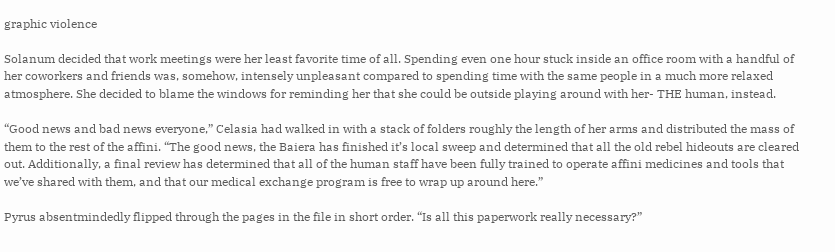graphic violence

Solanum decided that work meetings were her least favorite time of all. Spending even one hour stuck inside an office room with a handful of her coworkers and friends was, somehow, intensely unpleasant compared to spending time with the same people in a much more relaxed atmosphere. She decided to blame the windows for reminding her that she could be outside playing around with her- THE human, instead.

“Good news and bad news everyone,” Celasia had walked in with a stack of folders roughly the length of her arms and distributed the mass of them to the rest of the affini. “The good news, the Baiera has finished it’s local sweep and determined that all the old rebel hideouts are cleared out. Additionally, a final review has determined that all of the human staff have been fully trained to operate affini medicines and tools that we’ve shared with them, and that our medical exchange program is free to wrap up around here.”

Pyrus absentmindedly flipped through the pages in the file in short order. “Is all this paperwork really necessary?”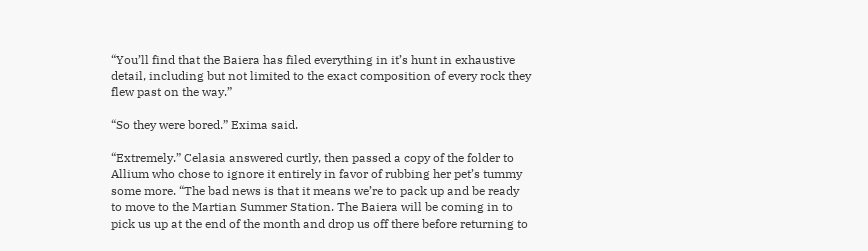“You’ll find that the Baiera has filed everything in it’s hunt in exhaustive detail, including but not limited to the exact composition of every rock they flew past on the way.”

“So they were bored.” Exima said.

“Extremely.” Celasia answered curtly, then passed a copy of the folder to Allium who chose to ignore it entirely in favor of rubbing her pet’s tummy some more. “The bad news is that it means we’re to pack up and be ready to move to the Martian Summer Station. The Baiera will be coming in to pick us up at the end of the month and drop us off there before returning to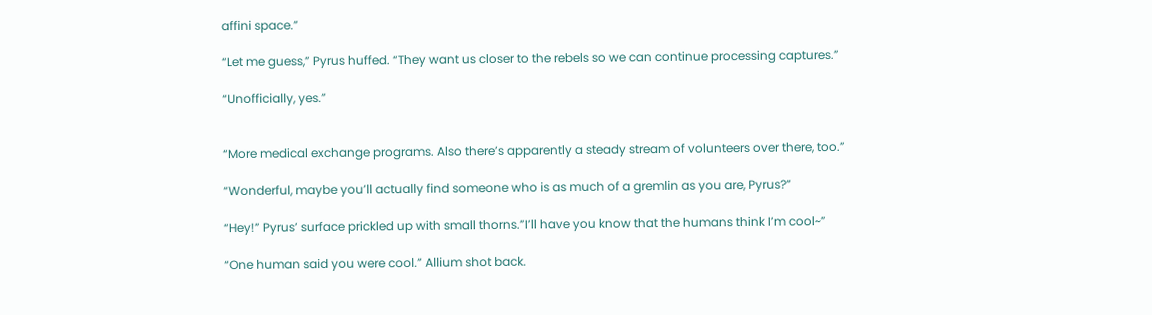affini space.”

“Let me guess,” Pyrus huffed. “They want us closer to the rebels so we can continue processing captures.”

“Unofficially, yes.”


“More medical exchange programs. Also there’s apparently a steady stream of volunteers over there, too.”

“Wonderful, maybe you’ll actually find someone who is as much of a gremlin as you are, Pyrus?”

“Hey!” Pyrus’ surface prickled up with small thorns.”I’ll have you know that the humans think I’m cool~”

“One human said you were cool.” Allium shot back.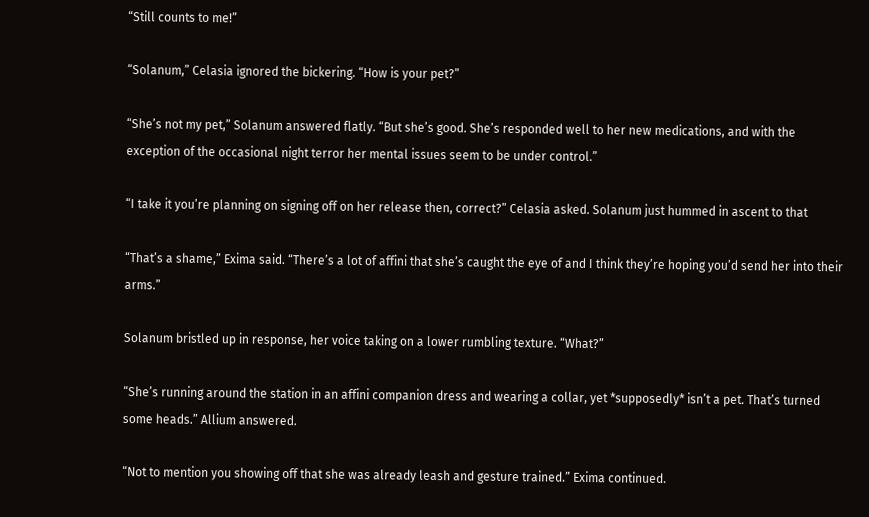“Still counts to me!”

“Solanum,” Celasia ignored the bickering. “How is your pet?”

“She’s not my pet,” Solanum answered flatly. “But she’s good. She’s responded well to her new medications, and with the exception of the occasional night terror her mental issues seem to be under control.”

“I take it you’re planning on signing off on her release then, correct?” Celasia asked. Solanum just hummed in ascent to that

“That’s a shame,” Exima said. “There’s a lot of affini that she’s caught the eye of and I think they’re hoping you’d send her into their arms.”

Solanum bristled up in response, her voice taking on a lower rumbling texture. “What?”

“She’s running around the station in an affini companion dress and wearing a collar, yet *supposedly* isn’t a pet. That’s turned some heads.” Allium answered.

“Not to mention you showing off that she was already leash and gesture trained.” Exima continued.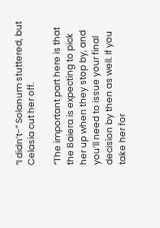“I didn’t-” Solanum stuttered, but Celasia cut her off.

“The important part here is that the Baiera is expecting to pick her up when they stop by, and you’ll need to issue your final decision by then as well. If you take her for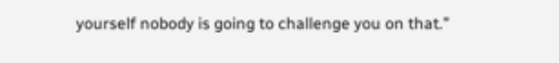yourself nobody is going to challenge you on that.”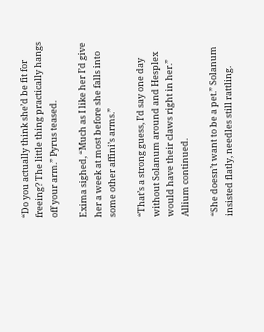“Do you actually think she’d be fit for freeing? The little thing practically hangs off your arm.” Pyrus teased.

Exima sighed, “Much as I like her I’d give her a week at most before she falls into some other affini’s arms.”

“That’s a strong guess, I’d say one day without Solanum around and Hesplex would have their claws right in her.” Allium continued.

“She doesn’t want to be a pet.” Solanum insisted flatly, needles still rattling.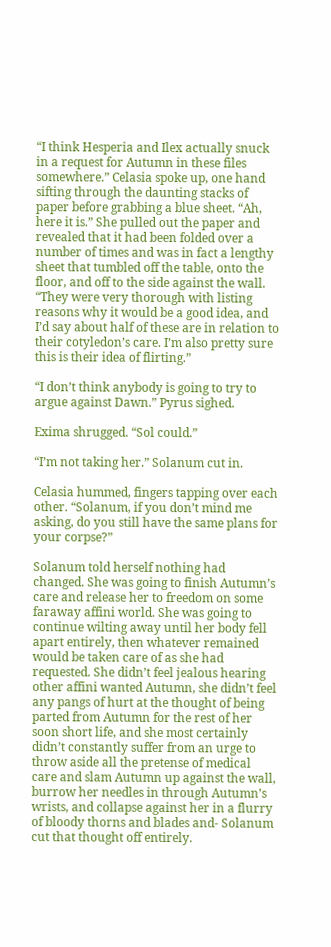“I think Hesperia and Ilex actually snuck in a request for Autumn in these files somewhere.” Celasia spoke up, one hand sifting through the daunting stacks of paper before grabbing a blue sheet. “Ah, here it is.” She pulled out the paper and revealed that it had been folded over a number of times and was in fact a lengthy sheet that tumbled off the table, onto the floor, and off to the side against the wall. “They were very thorough with listing reasons why it would be a good idea, and I’d say about half of these are in relation to their cotyledon’s care. I’m also pretty sure this is their idea of flirting.”

“I don’t think anybody is going to try to argue against Dawn.” Pyrus sighed.

Exima shrugged. “Sol could.”

“I’m not taking her.” Solanum cut in.

Celasia hummed, fingers tapping over each other. “Solanum, if you don’t mind me asking, do you still have the same plans for your corpse?”

Solanum told herself nothing had changed. She was going to finish Autumn’s care and release her to freedom on some faraway affini world. She was going to continue wilting away until her body fell apart entirely, then whatever remained would be taken care of as she had requested. She didn’t feel jealous hearing other affini wanted Autumn, she didn’t feel any pangs of hurt at the thought of being parted from Autumn for the rest of her soon short life, and she most certainly didn’t constantly suffer from an urge to throw aside all the pretense of medical care and slam Autumn up against the wall, burrow her needles in through Autumn’s wrists, and collapse against her in a flurry of bloody thorns and blades and- Solanum cut that thought off entirely.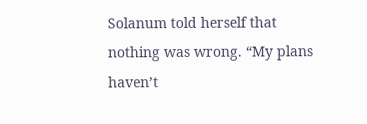Solanum told herself that nothing was wrong. “My plans haven’t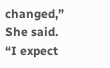changed,” She said. “I expect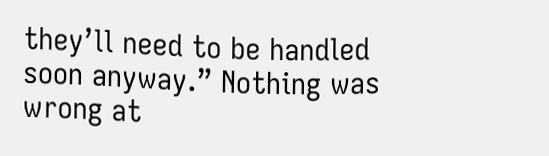they’ll need to be handled soon anyway.” Nothing was wrong at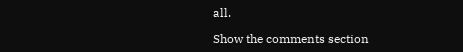all.

Show the comments section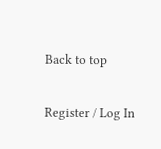Back to top

Register / Log In